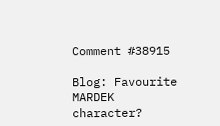Comment #38915

Blog: Favourite MARDEK character?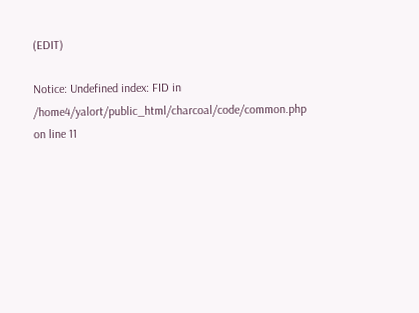(EDIT)

Notice: Undefined index: FID in /home4/yalort/public_html/charcoal/code/common.php on line 11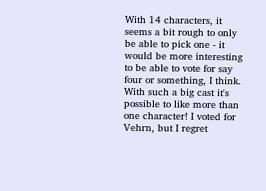With 14 characters, it seems a bit rough to only be able to pick one - it would be more interesting to be able to vote for say four or something, I think. With such a big cast it's possible to like more than one character! I voted for Vehrn, but I regret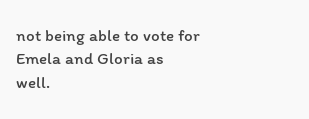not being able to vote for Emela and Gloria as well.